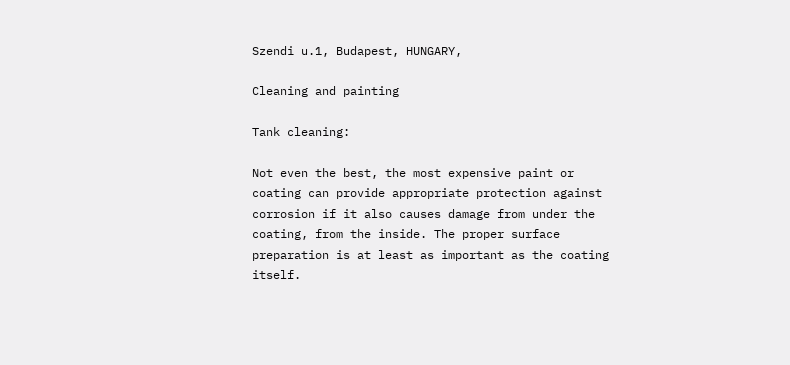Szendi u.1, Budapest, HUNGARY,

Cleaning and painting

Tank cleaning:

Not even the best, the most expensive paint or coating can provide appropriate protection against corrosion if it also causes damage from under the coating, from the inside. The proper surface preparation is at least as important as the coating itself.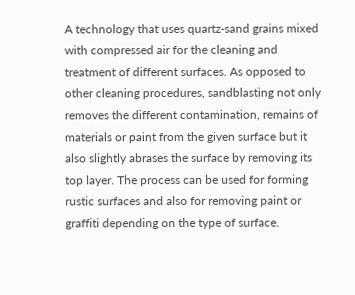A technology that uses quartz-sand grains mixed with compressed air for the cleaning and treatment of different surfaces. As opposed to other cleaning procedures, sandblasting not only removes the different contamination, remains of materials or paint from the given surface but it also slightly abrases the surface by removing its top layer. The process can be used for forming rustic surfaces and also for removing paint or graffiti depending on the type of surface.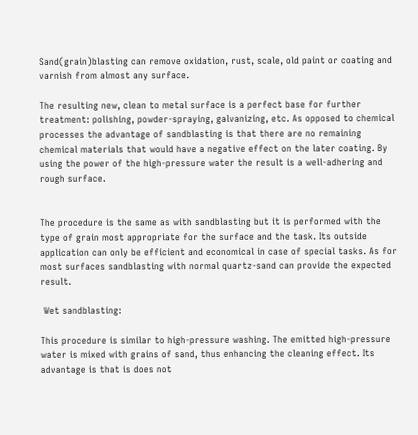Sand(grain)blasting can remove oxidation, rust, scale, old paint or coating and varnish from almost any surface.

The resulting new, clean to metal surface is a perfect base for further treatment: polishing, powder-spraying, galvanizing, etc. As opposed to chemical processes the advantage of sandblasting is that there are no remaining chemical materials that would have a negative effect on the later coating. By using the power of the high-pressure water the result is a well-adhering and rough surface.


The procedure is the same as with sandblasting but it is performed with the type of grain most appropriate for the surface and the task. Its outside application can only be efficient and economical in case of special tasks. As for most surfaces sandblasting with normal quartz-sand can provide the expected result.

 Wet sandblasting:

This procedure is similar to high-pressure washing. The emitted high-pressure water is mixed with grains of sand, thus enhancing the cleaning effect. Its advantage is that is does not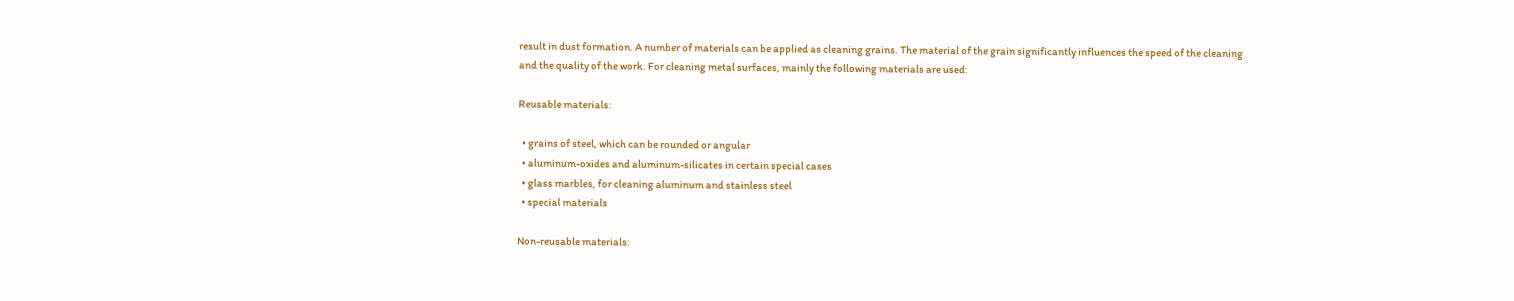result in dust formation. A number of materials can be applied as cleaning grains. The material of the grain significantly influences the speed of the cleaning and the quality of the work. For cleaning metal surfaces, mainly the following materials are used:

Reusable materials:

  • grains of steel, which can be rounded or angular
  • aluminum-oxides and aluminum-silicates in certain special cases
  • glass marbles, for cleaning aluminum and stainless steel
  • special materials

Non-reusable materials: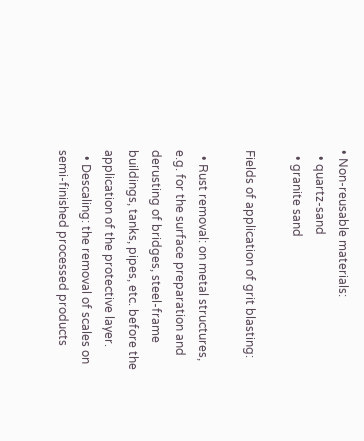• Non-reusable materials:
  • quartz-sand
  • granite sand

Fields of application of grit blasting:

  • Rust removal: on metal structures, e.g. for the surface preparation and derusting of bridges, steel-frame buildings, tanks, pipes, etc. before the application of the protective layer.
  • Descaling: the removal of scales on semi-finished processed products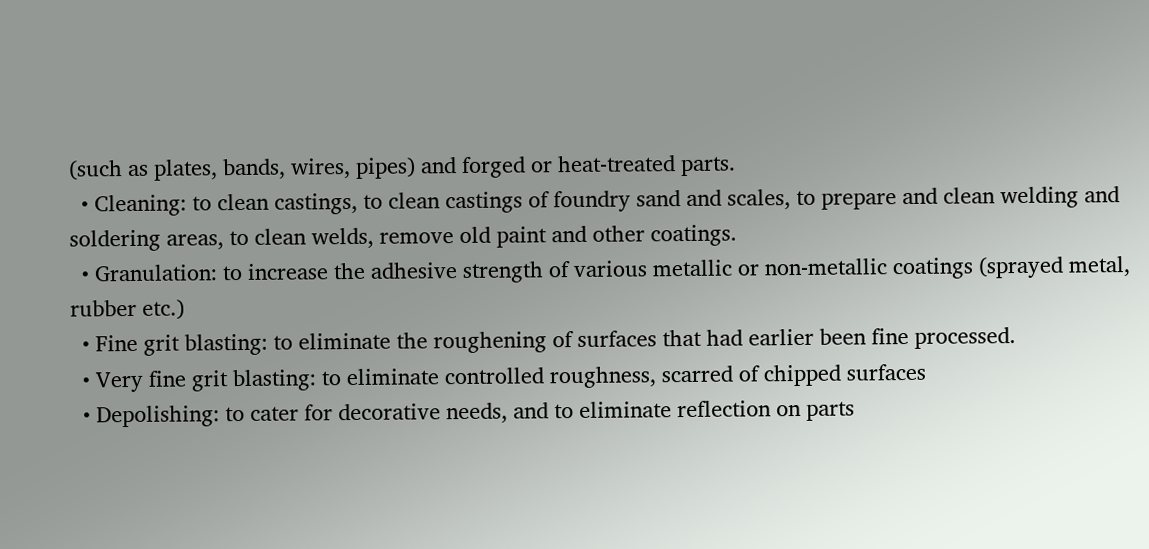(such as plates, bands, wires, pipes) and forged or heat-treated parts.
  • Cleaning: to clean castings, to clean castings of foundry sand and scales, to prepare and clean welding and soldering areas, to clean welds, remove old paint and other coatings.
  • Granulation: to increase the adhesive strength of various metallic or non-metallic coatings (sprayed metal, rubber etc.)
  • Fine grit blasting: to eliminate the roughening of surfaces that had earlier been fine processed.
  • Very fine grit blasting: to eliminate controlled roughness, scarred of chipped surfaces
  • Depolishing: to cater for decorative needs, and to eliminate reflection on parts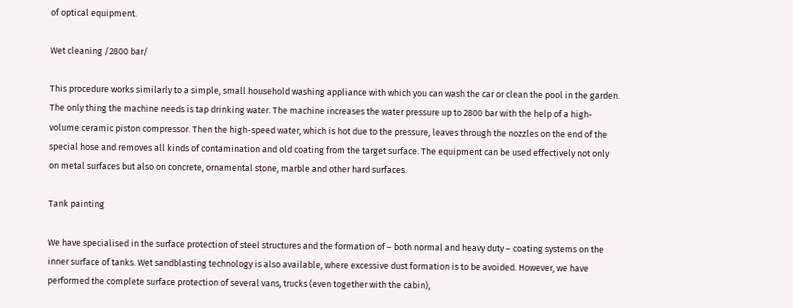of optical equipment.

Wet cleaning /2800 bar/

This procedure works similarly to a simple, small household washing appliance with which you can wash the car or clean the pool in the garden. The only thing the machine needs is tap drinking water. The machine increases the water pressure up to 2800 bar with the help of a high-volume ceramic piston compressor. Then the high-speed water, which is hot due to the pressure, leaves through the nozzles on the end of the special hose and removes all kinds of contamination and old coating from the target surface. The equipment can be used effectively not only on metal surfaces but also on concrete, ornamental stone, marble and other hard surfaces.

Tank painting

We have specialised in the surface protection of steel structures and the formation of – both normal and heavy duty – coating systems on the inner surface of tanks. Wet sandblasting technology is also available, where excessive dust formation is to be avoided. However, we have performed the complete surface protection of several vans, trucks (even together with the cabin),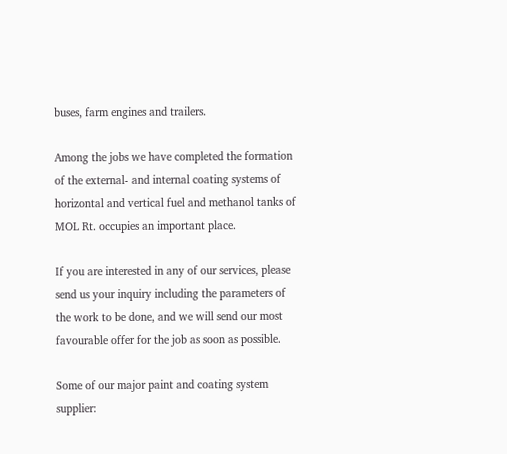buses, farm engines and trailers.

Among the jobs we have completed the formation of the external- and internal coating systems of horizontal and vertical fuel and methanol tanks of MOL Rt. occupies an important place.

If you are interested in any of our services, please send us your inquiry including the parameters of the work to be done, and we will send our most favourable offer for the job as soon as possible.

Some of our major paint and coating system supplier: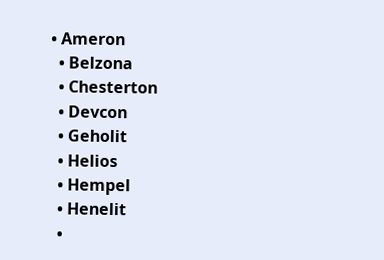• Ameron
  • Belzona
  • Chesterton
  • Devcon
  • Geholit
  • Helios
  • Hempel
  • Henelit
  •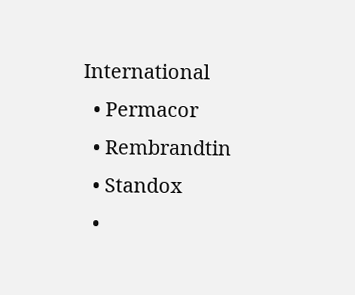International
  • Permacor
  • Rembrandtin
  • Standox
  •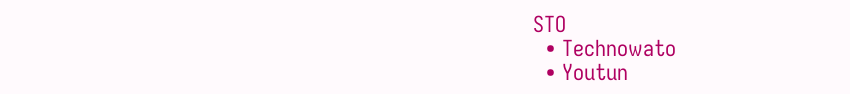STO
  • Technowato
  • Youtun